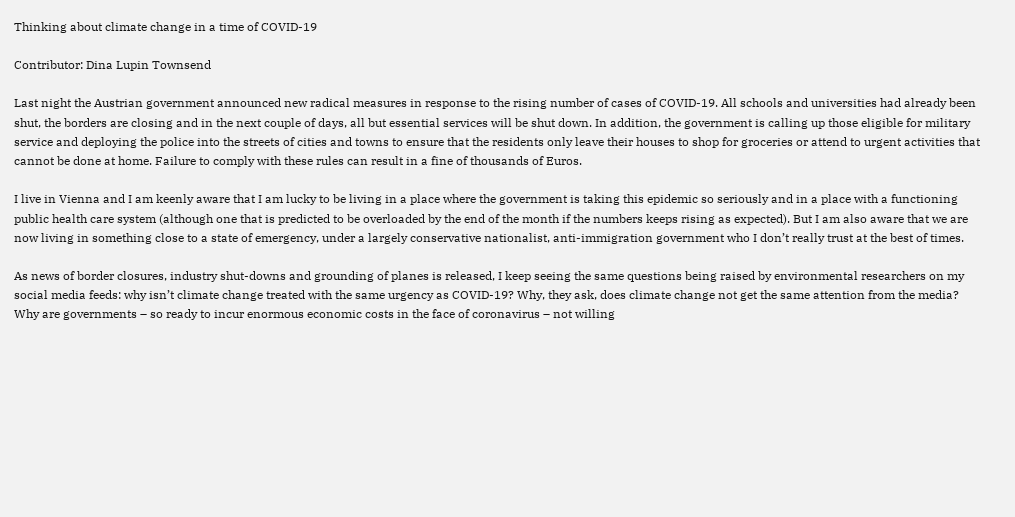Thinking about climate change in a time of COVID-19

Contributor: Dina Lupin Townsend

Last night the Austrian government announced new radical measures in response to the rising number of cases of COVID-19. All schools and universities had already been shut, the borders are closing and in the next couple of days, all but essential services will be shut down. In addition, the government is calling up those eligible for military service and deploying the police into the streets of cities and towns to ensure that the residents only leave their houses to shop for groceries or attend to urgent activities that cannot be done at home. Failure to comply with these rules can result in a fine of thousands of Euros.

I live in Vienna and I am keenly aware that I am lucky to be living in a place where the government is taking this epidemic so seriously and in a place with a functioning public health care system (although one that is predicted to be overloaded by the end of the month if the numbers keeps rising as expected). But I am also aware that we are now living in something close to a state of emergency, under a largely conservative nationalist, anti-immigration government who I don’t really trust at the best of times.

As news of border closures, industry shut-downs and grounding of planes is released, I keep seeing the same questions being raised by environmental researchers on my social media feeds: why isn’t climate change treated with the same urgency as COVID-19? Why, they ask, does climate change not get the same attention from the media? Why are governments – so ready to incur enormous economic costs in the face of coronavirus – not willing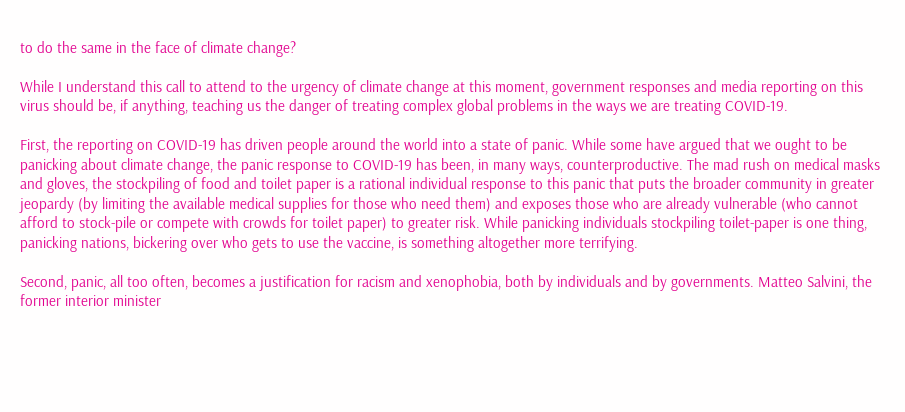to do the same in the face of climate change?

While I understand this call to attend to the urgency of climate change at this moment, government responses and media reporting on this virus should be, if anything, teaching us the danger of treating complex global problems in the ways we are treating COVID-19.

First, the reporting on COVID-19 has driven people around the world into a state of panic. While some have argued that we ought to be panicking about climate change, the panic response to COVID-19 has been, in many ways, counterproductive. The mad rush on medical masks and gloves, the stockpiling of food and toilet paper is a rational individual response to this panic that puts the broader community in greater jeopardy (by limiting the available medical supplies for those who need them) and exposes those who are already vulnerable (who cannot afford to stock-pile or compete with crowds for toilet paper) to greater risk. While panicking individuals stockpiling toilet-paper is one thing, panicking nations, bickering over who gets to use the vaccine, is something altogether more terrifying.

Second, panic, all too often, becomes a justification for racism and xenophobia, both by individuals and by governments. Matteo Salvini, the former interior minister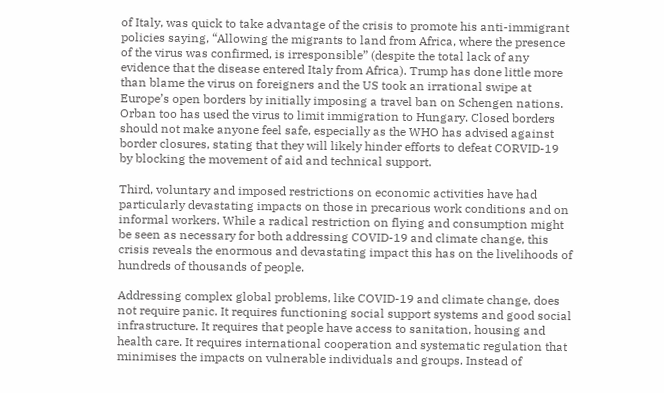of Italy, was quick to take advantage of the crisis to promote his anti-immigrant policies saying, “Allowing the migrants to land from Africa, where the presence of the virus was confirmed, is irresponsible” (despite the total lack of any evidence that the disease entered Italy from Africa). Trump has done little more than blame the virus on foreigners and the US took an irrational swipe at Europe’s open borders by initially imposing a travel ban on Schengen nations. Orban too has used the virus to limit immigration to Hungary. Closed borders should not make anyone feel safe, especially as the WHO has advised against border closures, stating that they will likely hinder efforts to defeat CORVID-19 by blocking the movement of aid and technical support.

Third, voluntary and imposed restrictions on economic activities have had particularly devastating impacts on those in precarious work conditions and on informal workers. While a radical restriction on flying and consumption might be seen as necessary for both addressing COVID-19 and climate change, this crisis reveals the enormous and devastating impact this has on the livelihoods of hundreds of thousands of people.

Addressing complex global problems, like COVID-19 and climate change, does not require panic. It requires functioning social support systems and good social infrastructure. It requires that people have access to sanitation, housing and health care. It requires international cooperation and systematic regulation that minimises the impacts on vulnerable individuals and groups. Instead of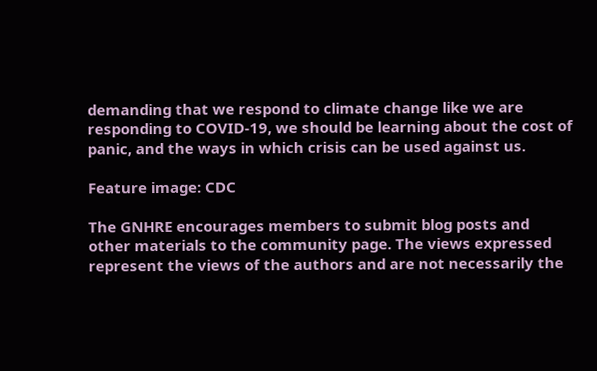demanding that we respond to climate change like we are responding to COVID-19, we should be learning about the cost of panic, and the ways in which crisis can be used against us.

Feature image: CDC

The GNHRE encourages members to submit blog posts and other materials to the community page. The views expressed represent the views of the authors and are not necessarily the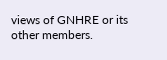views of GNHRE or its other members.